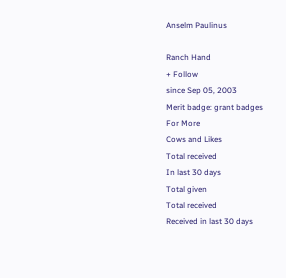Anselm Paulinus

Ranch Hand
+ Follow
since Sep 05, 2003
Merit badge: grant badges
For More
Cows and Likes
Total received
In last 30 days
Total given
Total received
Received in last 30 days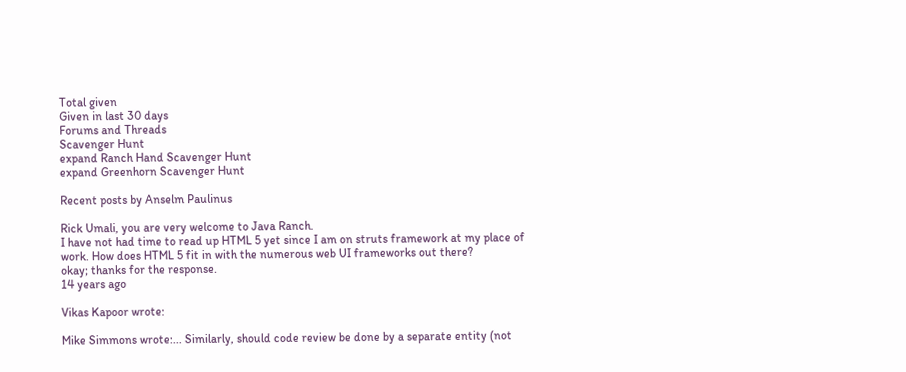Total given
Given in last 30 days
Forums and Threads
Scavenger Hunt
expand Ranch Hand Scavenger Hunt
expand Greenhorn Scavenger Hunt

Recent posts by Anselm Paulinus

Rick Umali, you are very welcome to Java Ranch.
I have not had time to read up HTML 5 yet since I am on struts framework at my place of work. How does HTML 5 fit in with the numerous web UI frameworks out there?
okay; thanks for the response.
14 years ago

Vikas Kapoor wrote:

Mike Simmons wrote:... Similarly, should code review be done by a separate entity (not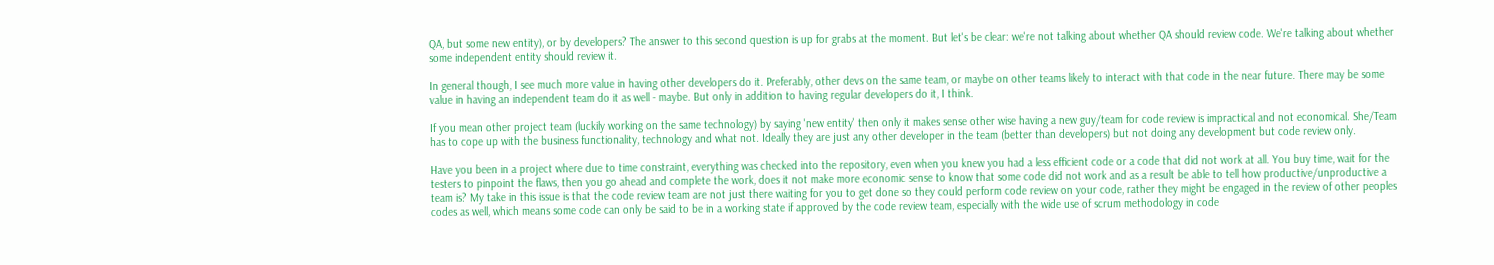QA, but some new entity), or by developers? The answer to this second question is up for grabs at the moment. But let's be clear: we're not talking about whether QA should review code. We're talking about whether some independent entity should review it.

In general though, I see much more value in having other developers do it. Preferably, other devs on the same team, or maybe on other teams likely to interact with that code in the near future. There may be some value in having an independent team do it as well - maybe. But only in addition to having regular developers do it, I think.

If you mean other project team (luckily working on the same technology) by saying 'new entity' then only it makes sense other wise having a new guy/team for code review is impractical and not economical. She/Team has to cope up with the business functionality, technology and what not. Ideally they are just any other developer in the team (better than developers) but not doing any development but code review only.

Have you been in a project where due to time constraint, everything was checked into the repository, even when you knew you had a less efficient code or a code that did not work at all. You buy time, wait for the testers to pinpoint the flaws, then you go ahead and complete the work, does it not make more economic sense to know that some code did not work and as a result be able to tell how productive/unproductive a team is? My take in this issue is that the code review team are not just there waiting for you to get done so they could perform code review on your code, rather they might be engaged in the review of other peoples codes as well, which means some code can only be said to be in a working state if approved by the code review team, especially with the wide use of scrum methodology in code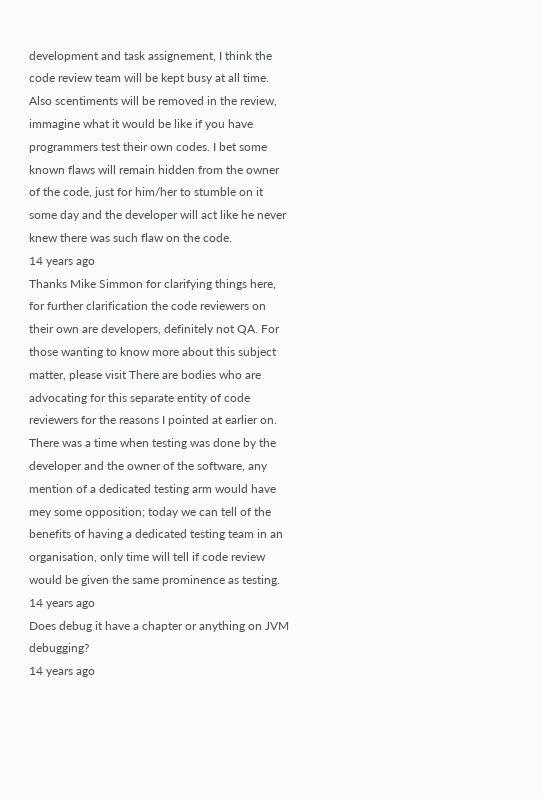development and task assignement, I think the code review team will be kept busy at all time. Also scentiments will be removed in the review, immagine what it would be like if you have programmers test their own codes. I bet some known flaws will remain hidden from the owner of the code, just for him/her to stumble on it some day and the developer will act like he never knew there was such flaw on the code.
14 years ago
Thanks Mike Simmon for clarifying things here, for further clarification the code reviewers on their own are developers, definitely not QA. For those wanting to know more about this subject matter, please visit There are bodies who are advocating for this separate entity of code reviewers for the reasons I pointed at earlier on.
There was a time when testing was done by the developer and the owner of the software, any mention of a dedicated testing arm would have mey some opposition; today we can tell of the benefits of having a dedicated testing team in an organisation, only time will tell if code review would be given the same prominence as testing.
14 years ago
Does debug it have a chapter or anything on JVM debugging?
14 years ago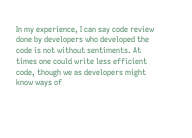In my experience, I can say code review done by developers who developed the code is not without sentiments. At times one could write less efficient code, though we as developers might know ways of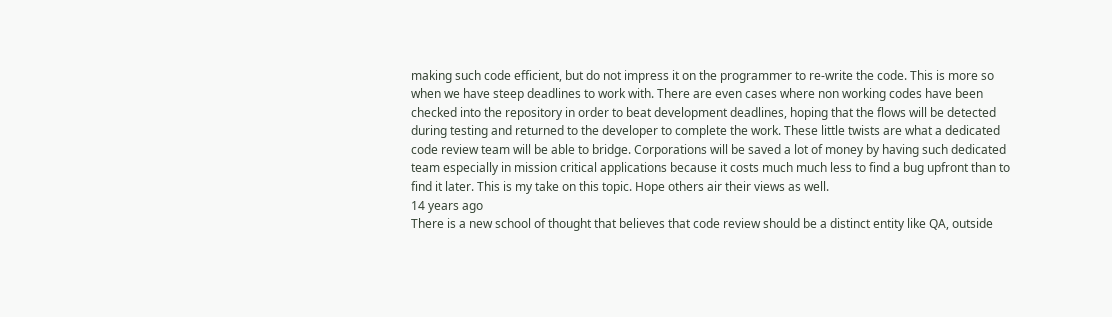making such code efficient, but do not impress it on the programmer to re-write the code. This is more so when we have steep deadlines to work with. There are even cases where non working codes have been checked into the repository in order to beat development deadlines, hoping that the flows will be detected during testing and returned to the developer to complete the work. These little twists are what a dedicated code review team will be able to bridge. Corporations will be saved a lot of money by having such dedicated team especially in mission critical applications because it costs much much less to find a bug upfront than to find it later. This is my take on this topic. Hope others air their views as well.
14 years ago
There is a new school of thought that believes that code review should be a distinct entity like QA, outside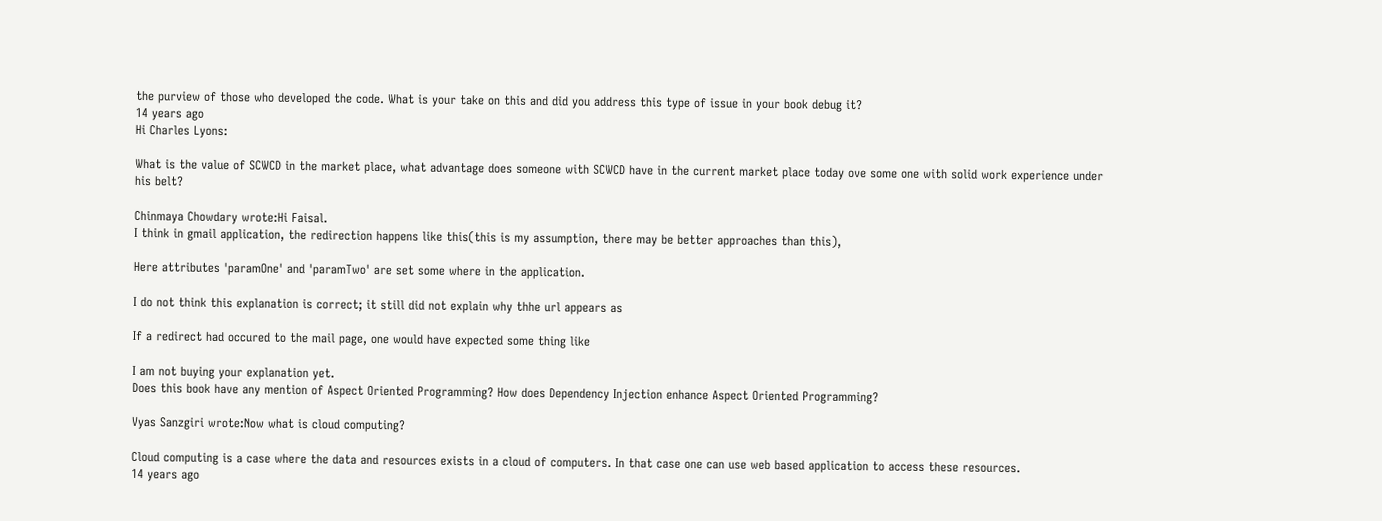the purview of those who developed the code. What is your take on this and did you address this type of issue in your book debug it?
14 years ago
Hi Charles Lyons:

What is the value of SCWCD in the market place, what advantage does someone with SCWCD have in the current market place today ove some one with solid work experience under his belt?

Chinmaya Chowdary wrote:Hi Faisal.
I think in gmail application, the redirection happens like this(this is my assumption, there may be better approaches than this),

Here attributes 'paramOne' and 'paramTwo' are set some where in the application.

I do not think this explanation is correct; it still did not explain why thhe url appears as

If a redirect had occured to the mail page, one would have expected some thing like

I am not buying your explanation yet.
Does this book have any mention of Aspect Oriented Programming? How does Dependency Injection enhance Aspect Oriented Programming?

Vyas Sanzgiri wrote:Now what is cloud computing?

Cloud computing is a case where the data and resources exists in a cloud of computers. In that case one can use web based application to access these resources.
14 years ago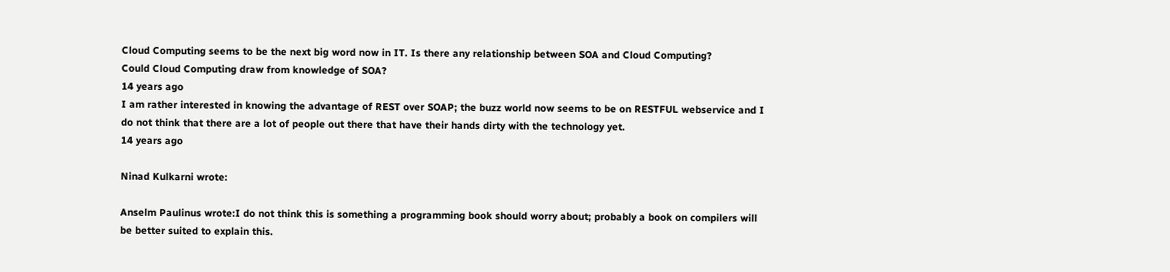Cloud Computing seems to be the next big word now in IT. Is there any relationship between SOA and Cloud Computing?
Could Cloud Computing draw from knowledge of SOA?
14 years ago
I am rather interested in knowing the advantage of REST over SOAP; the buzz world now seems to be on RESTFUL webservice and I do not think that there are a lot of people out there that have their hands dirty with the technology yet.
14 years ago

Ninad Kulkarni wrote:

Anselm Paulinus wrote:I do not think this is something a programming book should worry about; probably a book on compilers will be better suited to explain this.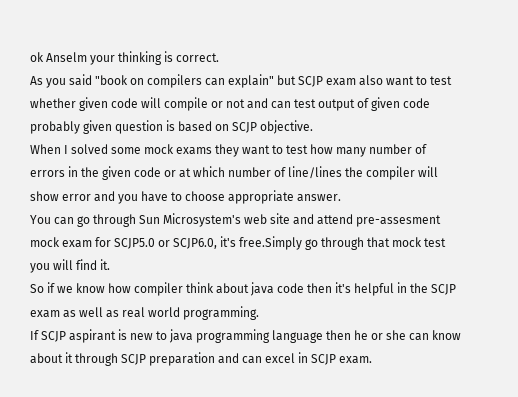ok Anselm your thinking is correct.
As you said "book on compilers can explain" but SCJP exam also want to test whether given code will compile or not and can test output of given code probably given question is based on SCJP objective.
When I solved some mock exams they want to test how many number of errors in the given code or at which number of line/lines the compiler will show error and you have to choose appropriate answer.
You can go through Sun Microsystem's web site and attend pre-assesment mock exam for SCJP5.0 or SCJP6.0, it's free.Simply go through that mock test you will find it.
So if we know how compiler think about java code then it's helpful in the SCJP exam as well as real world programming.
If SCJP aspirant is new to java programming language then he or she can know about it through SCJP preparation and can excel in SCJP exam.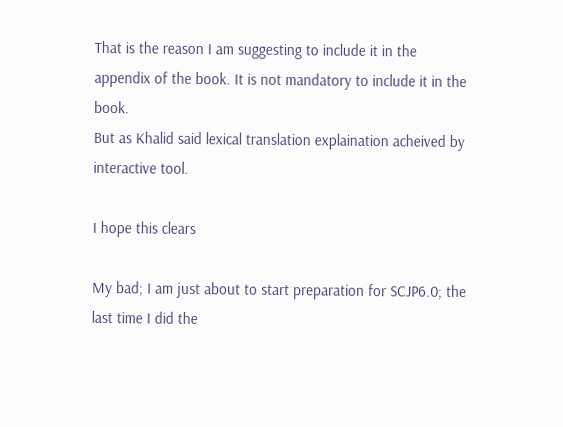That is the reason I am suggesting to include it in the appendix of the book. It is not mandatory to include it in the book.
But as Khalid said lexical translation explaination acheived by interactive tool.

I hope this clears

My bad; I am just about to start preparation for SCJP6.0; the last time I did the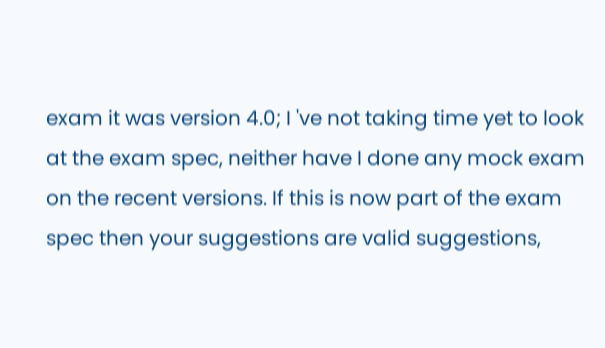exam it was version 4.0; I 've not taking time yet to look at the exam spec, neither have I done any mock exam on the recent versions. If this is now part of the exam spec then your suggestions are valid suggestions,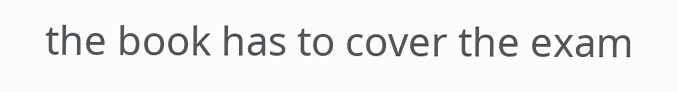the book has to cover the exam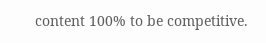content 100% to be competitive.